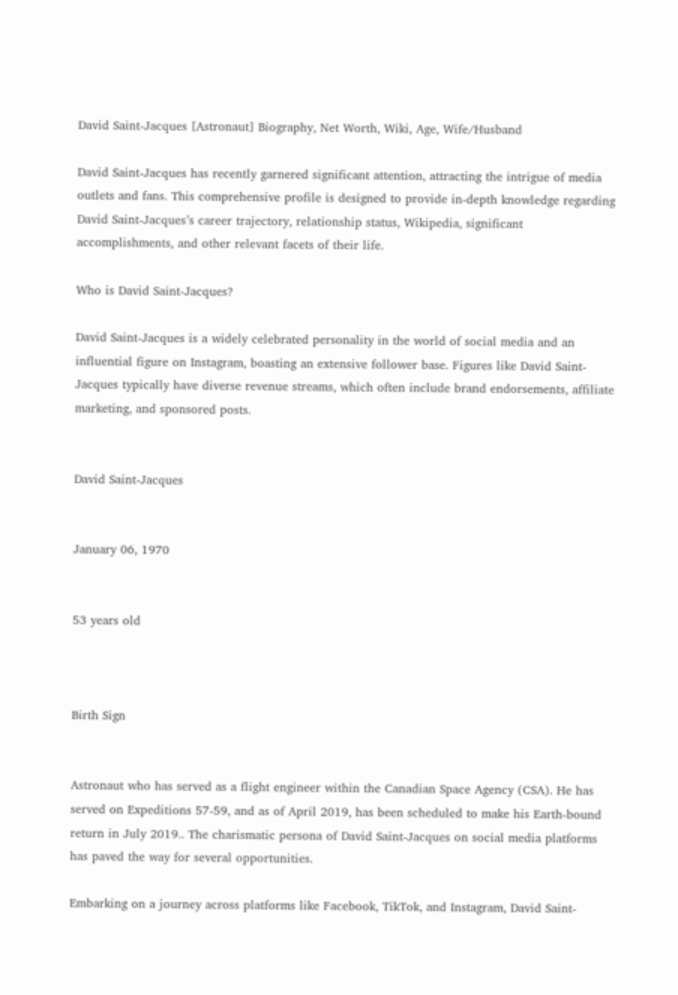David Saint-Jacques [Astronaut] Biography, Net Worth, Wiki, Age, Wife/Husband

David Saint-Jacques has recently garnered significant attention, attracting the intrigue of media outlets and fans. This comprehensive profile is designed to provide in-depth knowledge regarding David Saint-Jacques’s career trajectory, relationship status, Wikipedia, significant accomplishments, and other relevant facets of their life.

Who is David Saint-Jacques?

David Saint-Jacques is a widely celebrated personality in the world of social media and an influential figure on Instagram, boasting an extensive follower base. Figures like David Saint-Jacques typically have diverse revenue streams, which often include brand endorsements, affiliate marketing, and sponsored posts.


David Saint-Jacques


January 06, 1970


53 years old



Birth Sign


Astronaut who has served as a flight engineer within the Canadian Space Agency (CSA). He has served on Expeditions 57-59, and as of April 2019, has been scheduled to make his Earth-bound return in July 2019.. The charismatic persona of David Saint-Jacques on social media platforms has paved the way for several opportunities.

Embarking on a journey across platforms like Facebook, TikTok, and Instagram, David Saint-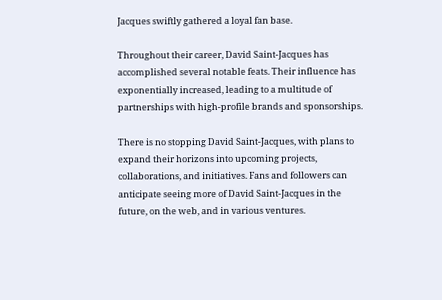Jacques swiftly gathered a loyal fan base.

Throughout their career, David Saint-Jacques has accomplished several notable feats. Their influence has exponentially increased, leading to a multitude of partnerships with high-profile brands and sponsorships.

There is no stopping David Saint-Jacques, with plans to expand their horizons into upcoming projects, collaborations, and initiatives. Fans and followers can anticipate seeing more of David Saint-Jacques in the future, on the web, and in various ventures.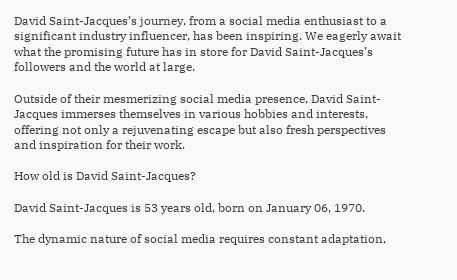David Saint-Jacques’s journey, from a social media enthusiast to a significant industry influencer, has been inspiring. We eagerly await what the promising future has in store for David Saint-Jacques’s followers and the world at large.

Outside of their mesmerizing social media presence, David Saint-Jacques immerses themselves in various hobbies and interests, offering not only a rejuvenating escape but also fresh perspectives and inspiration for their work.

How old is David Saint-Jacques?

David Saint-Jacques is 53 years old, born on January 06, 1970.

The dynamic nature of social media requires constant adaptation,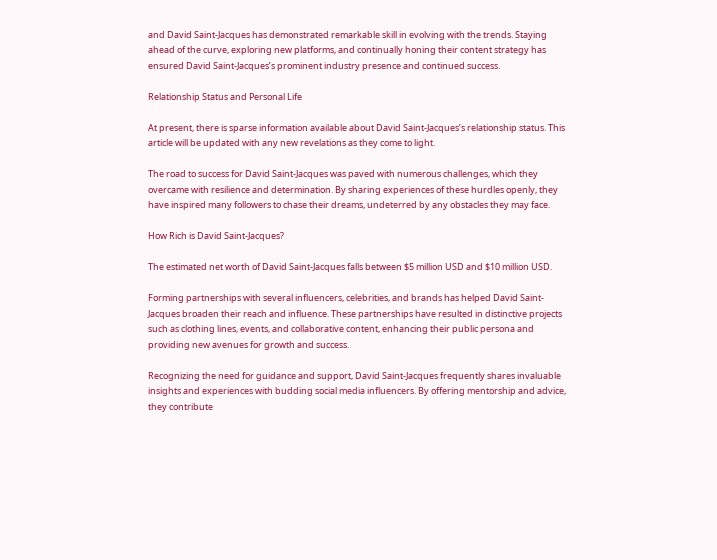and David Saint-Jacques has demonstrated remarkable skill in evolving with the trends. Staying ahead of the curve, exploring new platforms, and continually honing their content strategy has ensured David Saint-Jacques’s prominent industry presence and continued success.

Relationship Status and Personal Life

At present, there is sparse information available about David Saint-Jacques’s relationship status. This article will be updated with any new revelations as they come to light.

The road to success for David Saint-Jacques was paved with numerous challenges, which they overcame with resilience and determination. By sharing experiences of these hurdles openly, they have inspired many followers to chase their dreams, undeterred by any obstacles they may face.

How Rich is David Saint-Jacques?

The estimated net worth of David Saint-Jacques falls between $5 million USD and $10 million USD.

Forming partnerships with several influencers, celebrities, and brands has helped David Saint-Jacques broaden their reach and influence. These partnerships have resulted in distinctive projects such as clothing lines, events, and collaborative content, enhancing their public persona and providing new avenues for growth and success.

Recognizing the need for guidance and support, David Saint-Jacques frequently shares invaluable insights and experiences with budding social media influencers. By offering mentorship and advice, they contribute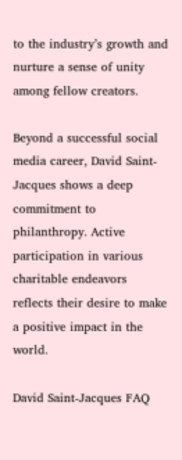to the industry’s growth and nurture a sense of unity among fellow creators.

Beyond a successful social media career, David Saint-Jacques shows a deep commitment to philanthropy. Active participation in various charitable endeavors reflects their desire to make a positive impact in the world.

David Saint-Jacques FAQ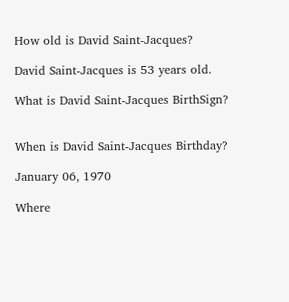How old is David Saint-Jacques?

David Saint-Jacques is 53 years old.

What is David Saint-Jacques BirthSign?


When is David Saint-Jacques Birthday?

January 06, 1970

Where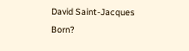David Saint-Jacques Born?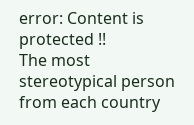error: Content is protected !!
The most stereotypical person from each country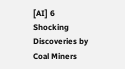[AI] 6 Shocking Discoveries by Coal Miners